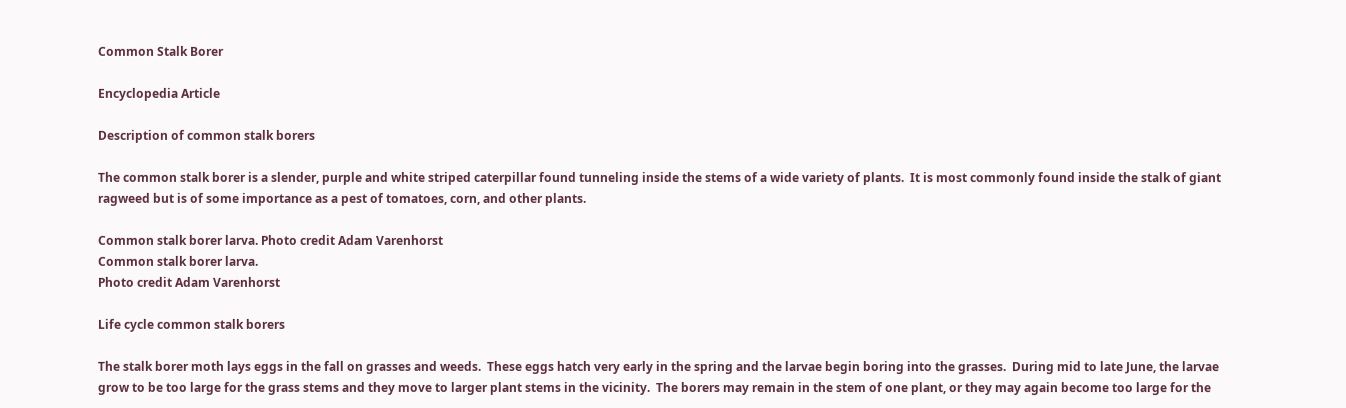Common Stalk Borer

Encyclopedia Article

Description of common stalk borers

The common stalk borer is a slender, purple and white striped caterpillar found tunneling inside the stems of a wide variety of plants.  It is most commonly found inside the stalk of giant ragweed but is of some importance as a pest of tomatoes, corn, and other plants.

Common stalk borer larva. Photo credit Adam Varenhorst
Common stalk borer larva.
Photo credit Adam Varenhorst

Life cycle common stalk borers

The stalk borer moth lays eggs in the fall on grasses and weeds.  These eggs hatch very early in the spring and the larvae begin boring into the grasses.  During mid to late June, the larvae grow to be too large for the grass stems and they move to larger plant stems in the vicinity.  The borers may remain in the stem of one plant, or they may again become too large for the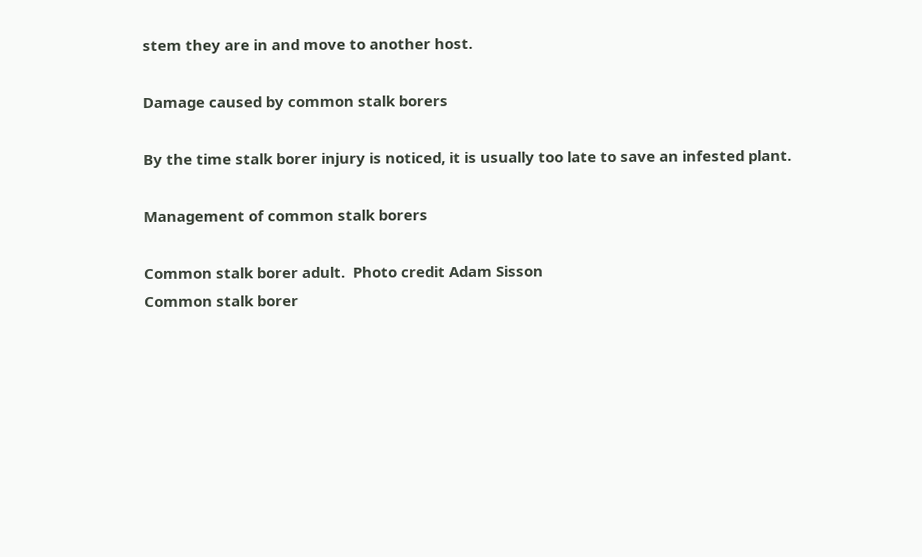stem they are in and move to another host.

Damage caused by common stalk borers

By the time stalk borer injury is noticed, it is usually too late to save an infested plant.

Management of common stalk borers

Common stalk borer adult.  Photo credit Adam Sisson
Common stalk borer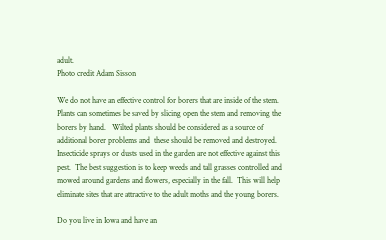adult.
Photo credit Adam Sisson

We do not have an effective control for borers that are inside of the stem.  Plants can sometimes be saved by slicing open the stem and removing the borers by hand.   Wilted plants should be considered as a source of additional borer problems and  these should be removed and destroyed. Insecticide sprays or dusts used in the garden are not effective against this pest.  The best suggestion is to keep weeds and tall grasses controlled and mowed around gardens and flowers, especially in the fall.  This will help eliminate sites that are attractive to the adult moths and the young borers.

Do you live in Iowa and have an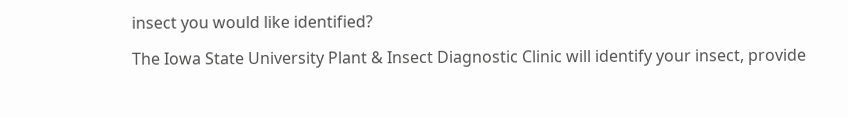insect you would like identified?

The Iowa State University Plant & Insect Diagnostic Clinic will identify your insect, provide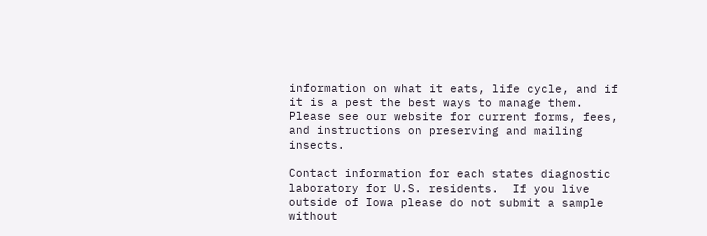information on what it eats, life cycle, and if it is a pest the best ways to manage them.  Please see our website for current forms, fees, and instructions on preserving and mailing insects.

Contact information for each states diagnostic laboratory for U.S. residents.  If you live outside of Iowa please do not submit a sample without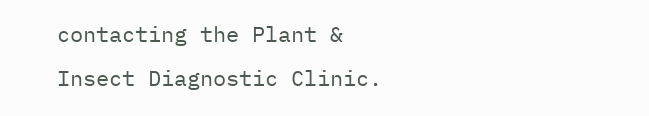contacting the Plant & Insect Diagnostic Clinic.